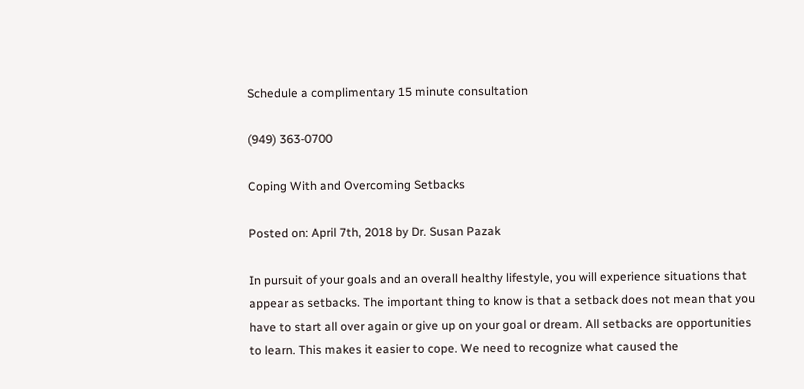Schedule a complimentary 15 minute consultation

(949) 363-0700

Coping With and Overcoming Setbacks

Posted on: April 7th, 2018 by Dr. Susan Pazak

In pursuit of your goals and an overall healthy lifestyle, you will experience situations that appear as setbacks. The important thing to know is that a setback does not mean that you have to start all over again or give up on your goal or dream. All setbacks are opportunities to learn. This makes it easier to cope. We need to recognize what caused the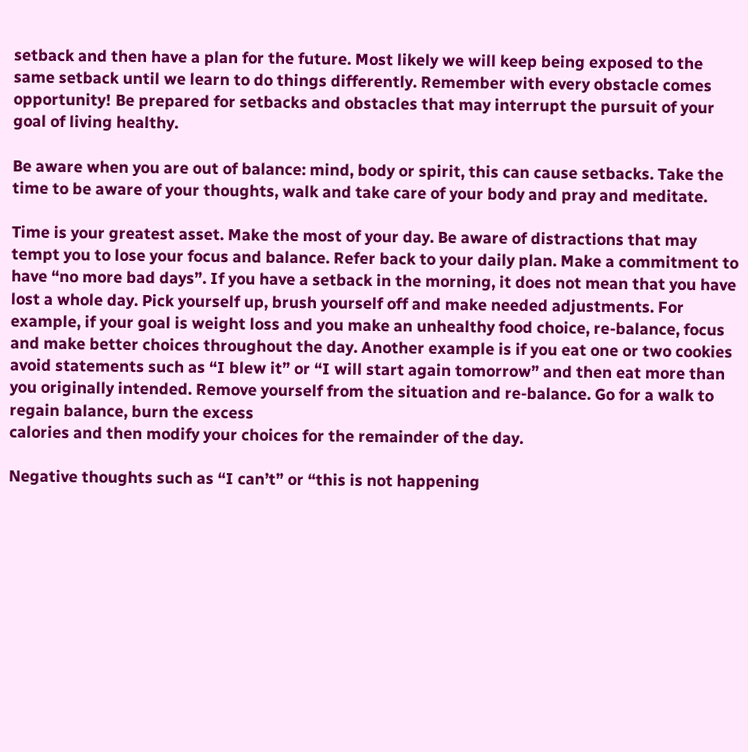setback and then have a plan for the future. Most likely we will keep being exposed to the same setback until we learn to do things differently. Remember with every obstacle comes opportunity! Be prepared for setbacks and obstacles that may interrupt the pursuit of your goal of living healthy.

Be aware when you are out of balance: mind, body or spirit, this can cause setbacks. Take the time to be aware of your thoughts, walk and take care of your body and pray and meditate.

Time is your greatest asset. Make the most of your day. Be aware of distractions that may tempt you to lose your focus and balance. Refer back to your daily plan. Make a commitment to have “no more bad days”. If you have a setback in the morning, it does not mean that you have lost a whole day. Pick yourself up, brush yourself off and make needed adjustments. For example, if your goal is weight loss and you make an unhealthy food choice, re-balance, focus and make better choices throughout the day. Another example is if you eat one or two cookies avoid statements such as “I blew it” or “I will start again tomorrow” and then eat more than you originally intended. Remove yourself from the situation and re-balance. Go for a walk to regain balance, burn the excess
calories and then modify your choices for the remainder of the day.

Negative thoughts such as “I can’t” or “this is not happening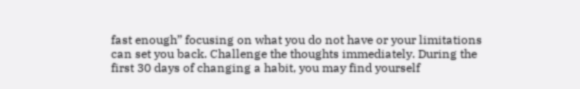fast enough” focusing on what you do not have or your limitations can set you back. Challenge the thoughts immediately. During the first 30 days of changing a habit, you may find yourself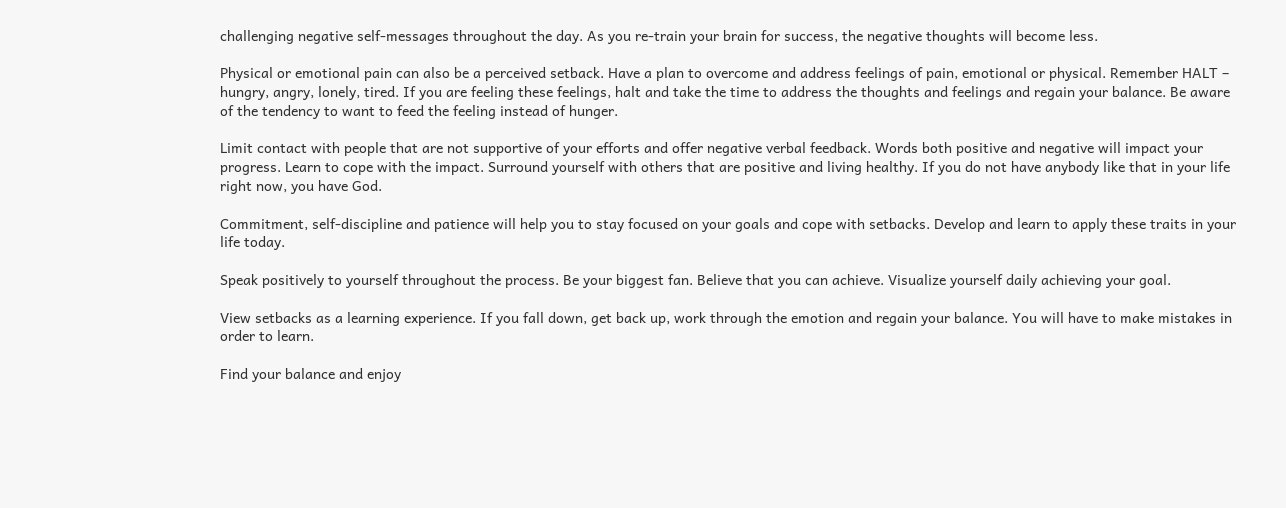challenging negative self-messages throughout the day. As you re-train your brain for success, the negative thoughts will become less.

Physical or emotional pain can also be a perceived setback. Have a plan to overcome and address feelings of pain, emotional or physical. Remember HALT – hungry, angry, lonely, tired. If you are feeling these feelings, halt and take the time to address the thoughts and feelings and regain your balance. Be aware of the tendency to want to feed the feeling instead of hunger.

Limit contact with people that are not supportive of your efforts and offer negative verbal feedback. Words both positive and negative will impact your progress. Learn to cope with the impact. Surround yourself with others that are positive and living healthy. If you do not have anybody like that in your life right now, you have God.

Commitment, self-discipline and patience will help you to stay focused on your goals and cope with setbacks. Develop and learn to apply these traits in your life today.

Speak positively to yourself throughout the process. Be your biggest fan. Believe that you can achieve. Visualize yourself daily achieving your goal.

View setbacks as a learning experience. If you fall down, get back up, work through the emotion and regain your balance. You will have to make mistakes in order to learn.

Find your balance and enjoy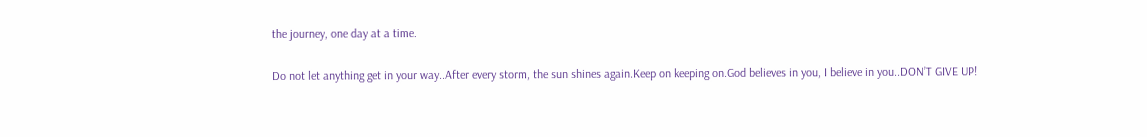the journey, one day at a time.

Do not let anything get in your way..After every storm, the sun shines again.Keep on keeping on.God believes in you, I believe in you..DON’T GIVE UP!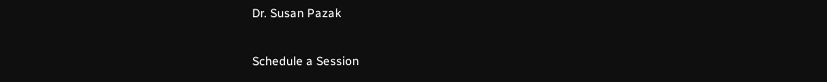Dr. Susan Pazak

Schedule a Session